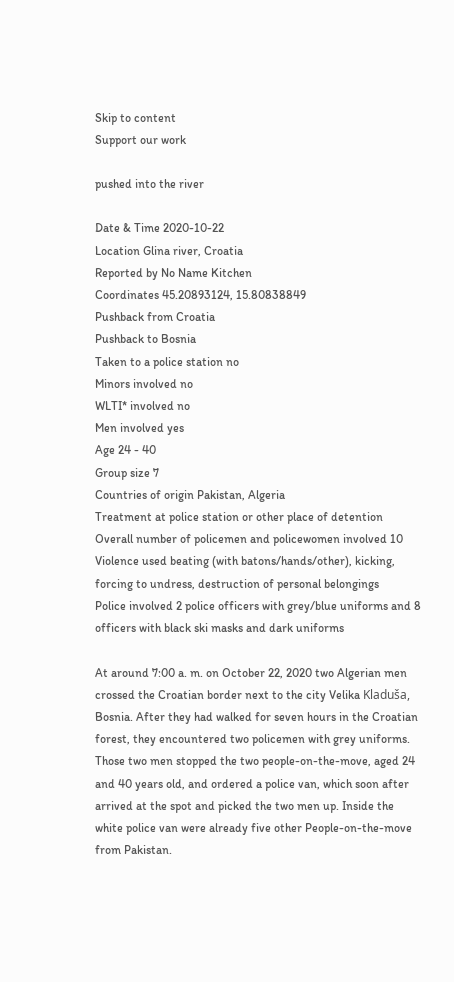Skip to content
Support our work

pushed into the river

Date & Time 2020-10-22
Location Glina river, Croatia
Reported by No Name Kitchen
Coordinates 45.20893124, 15.80838849
Pushback from Croatia
Pushback to Bosnia
Taken to a police station no
Minors involved no
WLTI* involved no
Men involved yes
Age 24 - 40
Group size 7
Countries of origin Pakistan, Algeria
Treatment at police station or other place of detention
Overall number of policemen and policewomen involved 10
Violence used beating (with batons/hands/other), kicking, forcing to undress, destruction of personal belongings
Police involved 2 police officers with grey/blue uniforms and 8 officers with black ski masks and dark uniforms

At around 7:00 a. m. on October 22, 2020 two Algerian men crossed the Croatian border next to the city Velika Kladuša, Bosnia. After they had walked for seven hours in the Croatian forest, they encountered two policemen with grey uniforms. Those two men stopped the two people-on-the-move, aged 24 and 40 years old, and ordered a police van, which soon after arrived at the spot and picked the two men up. Inside the white police van were already five other People-on-the-move from Pakistan.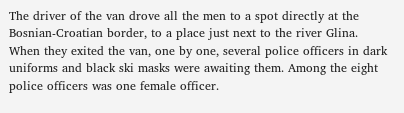The driver of the van drove all the men to a spot directly at the Bosnian-Croatian border, to a place just next to the river Glina. When they exited the van, one by one, several police officers in dark uniforms and black ski masks were awaiting them. Among the eight police officers was one female officer.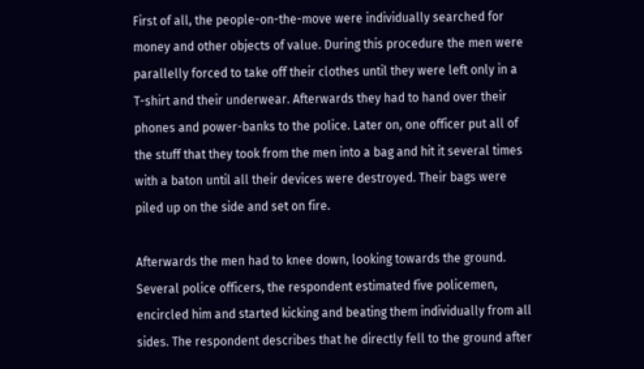First of all, the people-on-the-move were individually searched for money and other objects of value. During this procedure the men were parallelly forced to take off their clothes until they were left only in a T-shirt and their underwear. Afterwards they had to hand over their phones and power-banks to the police. Later on, one officer put all of the stuff that they took from the men into a bag and hit it several times with a baton until all their devices were destroyed. Their bags were piled up on the side and set on fire.

Afterwards the men had to knee down, looking towards the ground. Several police officers, the respondent estimated five policemen, encircled him and started kicking and beating them individually from all sides. The respondent describes that he directly fell to the ground after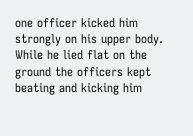one officer kicked him strongly on his upper body. While he lied flat on the ground the officers kept beating and kicking him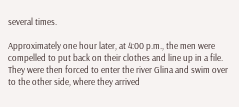several times.

Approximately one hour later, at 4:00 p.m., the men were compelled to put back on their clothes and line up in a file. They were then forced to enter the river Glina and swim over to the other side, where they arrived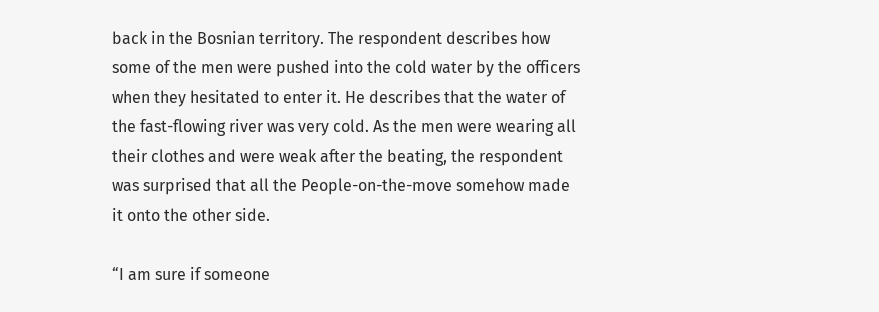back in the Bosnian territory. The respondent describes how some of the men were pushed into the cold water by the officers when they hesitated to enter it. He describes that the water of the fast-flowing river was very cold. As the men were wearing all their clothes and were weak after the beating, the respondent was surprised that all the People-on-the-move somehow made it onto the other side.

“I am sure if someone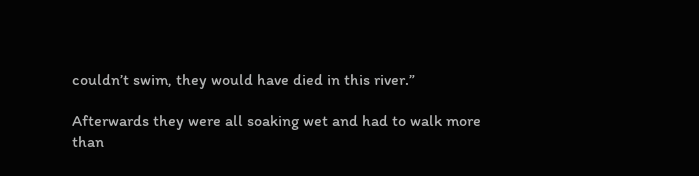couldn’t swim, they would have died in this river.”

Afterwards they were all soaking wet and had to walk more than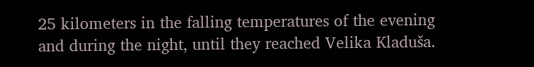25 kilometers in the falling temperatures of the evening and during the night, until they reached Velika Kladuša.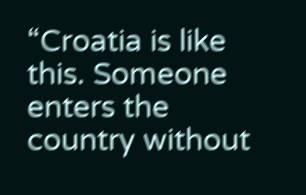“Croatia is like this. Someone enters the country without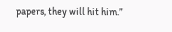papers, they will hit him.”